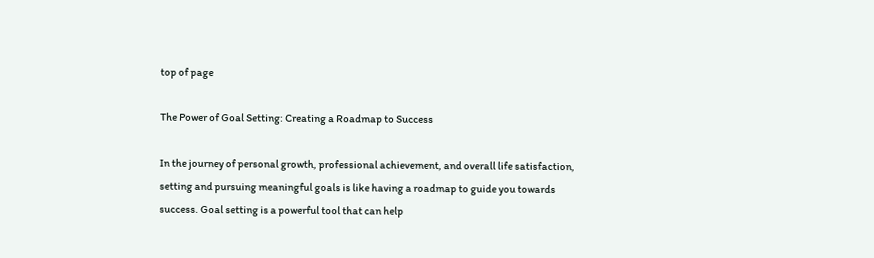top of page

The Power of Goal Setting: Creating a Roadmap to Success

In the journey of personal growth, professional achievement, and overall life satisfaction, setting and pursuing meaningful goals is like having a roadmap to guide you towards success. Goal setting is a powerful tool that can help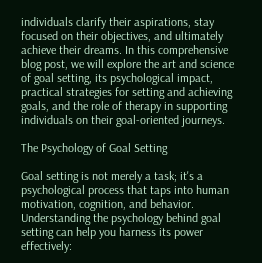individuals clarify their aspirations, stay focused on their objectives, and ultimately achieve their dreams. In this comprehensive blog post, we will explore the art and science of goal setting, its psychological impact, practical strategies for setting and achieving goals, and the role of therapy in supporting individuals on their goal-oriented journeys.

The Psychology of Goal Setting

Goal setting is not merely a task; it's a psychological process that taps into human motivation, cognition, and behavior. Understanding the psychology behind goal setting can help you harness its power effectively: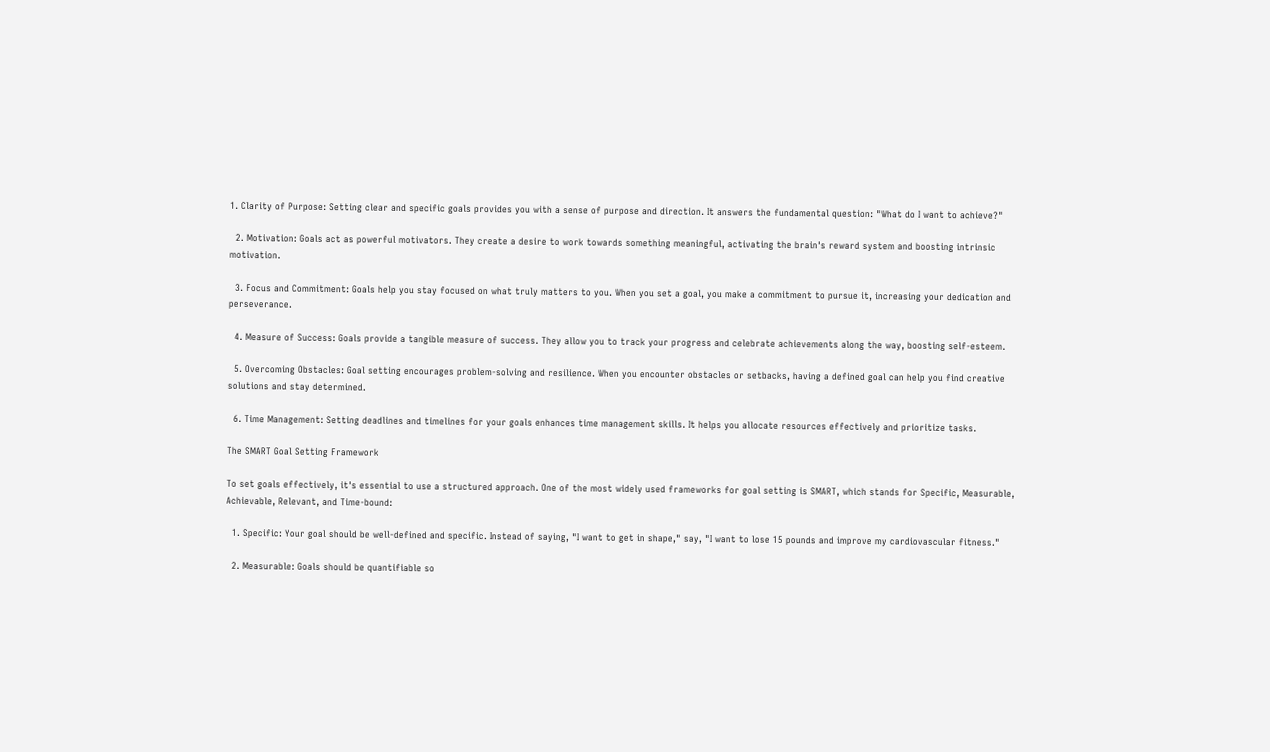1. Clarity of Purpose: Setting clear and specific goals provides you with a sense of purpose and direction. It answers the fundamental question: "What do I want to achieve?"

  2. Motivation: Goals act as powerful motivators. They create a desire to work towards something meaningful, activating the brain's reward system and boosting intrinsic motivation.

  3. Focus and Commitment: Goals help you stay focused on what truly matters to you. When you set a goal, you make a commitment to pursue it, increasing your dedication and perseverance.

  4. Measure of Success: Goals provide a tangible measure of success. They allow you to track your progress and celebrate achievements along the way, boosting self-esteem.

  5. Overcoming Obstacles: Goal setting encourages problem-solving and resilience. When you encounter obstacles or setbacks, having a defined goal can help you find creative solutions and stay determined.

  6. Time Management: Setting deadlines and timelines for your goals enhances time management skills. It helps you allocate resources effectively and prioritize tasks.

The SMART Goal Setting Framework

To set goals effectively, it's essential to use a structured approach. One of the most widely used frameworks for goal setting is SMART, which stands for Specific, Measurable, Achievable, Relevant, and Time-bound:

  1. Specific: Your goal should be well-defined and specific. Instead of saying, "I want to get in shape," say, "I want to lose 15 pounds and improve my cardiovascular fitness."

  2. Measurable: Goals should be quantifiable so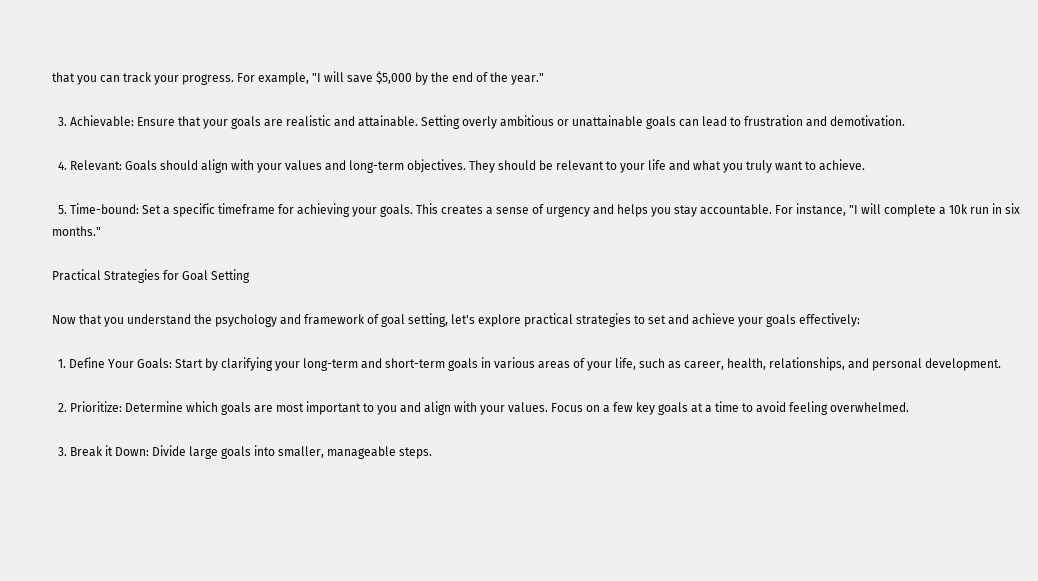that you can track your progress. For example, "I will save $5,000 by the end of the year."

  3. Achievable: Ensure that your goals are realistic and attainable. Setting overly ambitious or unattainable goals can lead to frustration and demotivation.

  4. Relevant: Goals should align with your values and long-term objectives. They should be relevant to your life and what you truly want to achieve.

  5. Time-bound: Set a specific timeframe for achieving your goals. This creates a sense of urgency and helps you stay accountable. For instance, "I will complete a 10k run in six months."

Practical Strategies for Goal Setting

Now that you understand the psychology and framework of goal setting, let's explore practical strategies to set and achieve your goals effectively:

  1. Define Your Goals: Start by clarifying your long-term and short-term goals in various areas of your life, such as career, health, relationships, and personal development.

  2. Prioritize: Determine which goals are most important to you and align with your values. Focus on a few key goals at a time to avoid feeling overwhelmed.

  3. Break it Down: Divide large goals into smaller, manageable steps.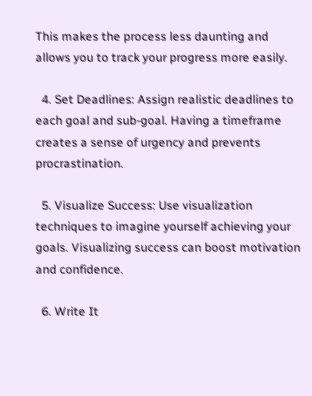This makes the process less daunting and allows you to track your progress more easily.

  4. Set Deadlines: Assign realistic deadlines to each goal and sub-goal. Having a timeframe creates a sense of urgency and prevents procrastination.

  5. Visualize Success: Use visualization techniques to imagine yourself achieving your goals. Visualizing success can boost motivation and confidence.

  6. Write It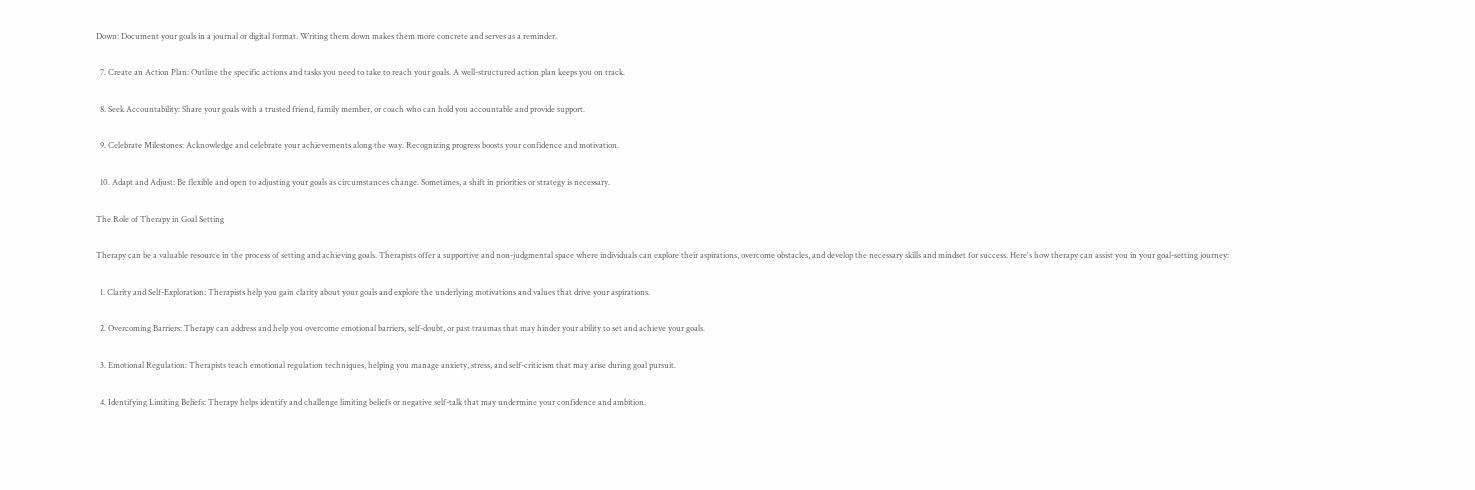Down: Document your goals in a journal or digital format. Writing them down makes them more concrete and serves as a reminder.

  7. Create an Action Plan: Outline the specific actions and tasks you need to take to reach your goals. A well-structured action plan keeps you on track.

  8. Seek Accountability: Share your goals with a trusted friend, family member, or coach who can hold you accountable and provide support.

  9. Celebrate Milestones: Acknowledge and celebrate your achievements along the way. Recognizing progress boosts your confidence and motivation.

  10. Adapt and Adjust: Be flexible and open to adjusting your goals as circumstances change. Sometimes, a shift in priorities or strategy is necessary.

The Role of Therapy in Goal Setting

Therapy can be a valuable resource in the process of setting and achieving goals. Therapists offer a supportive and non-judgmental space where individuals can explore their aspirations, overcome obstacles, and develop the necessary skills and mindset for success. Here's how therapy can assist you in your goal-setting journey:

  1. Clarity and Self-Exploration: Therapists help you gain clarity about your goals and explore the underlying motivations and values that drive your aspirations.

  2. Overcoming Barriers: Therapy can address and help you overcome emotional barriers, self-doubt, or past traumas that may hinder your ability to set and achieve your goals.

  3. Emotional Regulation: Therapists teach emotional regulation techniques, helping you manage anxiety, stress, and self-criticism that may arise during goal pursuit.

  4. Identifying Limiting Beliefs: Therapy helps identify and challenge limiting beliefs or negative self-talk that may undermine your confidence and ambition.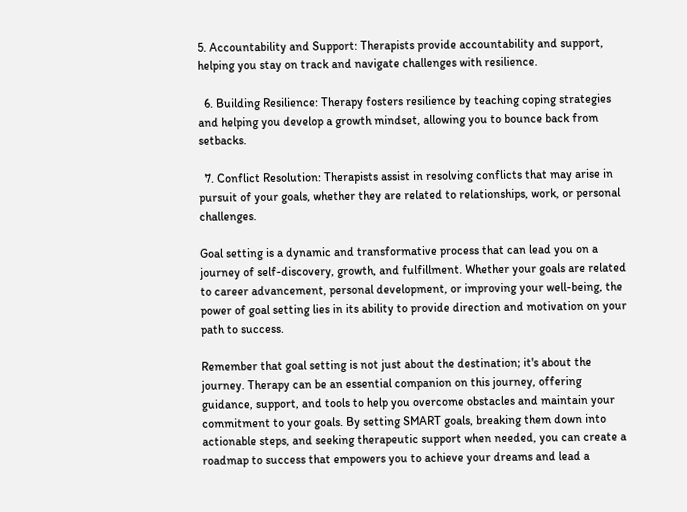5. Accountability and Support: Therapists provide accountability and support, helping you stay on track and navigate challenges with resilience.

  6. Building Resilience: Therapy fosters resilience by teaching coping strategies and helping you develop a growth mindset, allowing you to bounce back from setbacks.

  7. Conflict Resolution: Therapists assist in resolving conflicts that may arise in pursuit of your goals, whether they are related to relationships, work, or personal challenges.

Goal setting is a dynamic and transformative process that can lead you on a journey of self-discovery, growth, and fulfillment. Whether your goals are related to career advancement, personal development, or improving your well-being, the power of goal setting lies in its ability to provide direction and motivation on your path to success.

Remember that goal setting is not just about the destination; it's about the journey. Therapy can be an essential companion on this journey, offering guidance, support, and tools to help you overcome obstacles and maintain your commitment to your goals. By setting SMART goals, breaking them down into actionable steps, and seeking therapeutic support when needed, you can create a roadmap to success that empowers you to achieve your dreams and lead a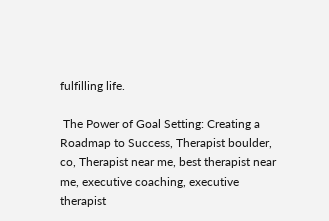fulfilling life.

 The Power of Goal Setting: Creating a Roadmap to Success, Therapist boulder, co, Therapist near me, best therapist near me, executive coaching, executive therapist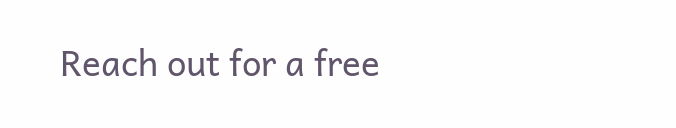Reach out for a free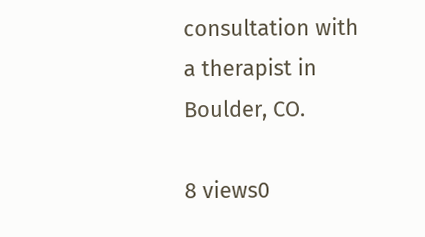consultation with a therapist in Boulder, CO.

8 views0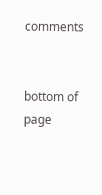comments


bottom of page